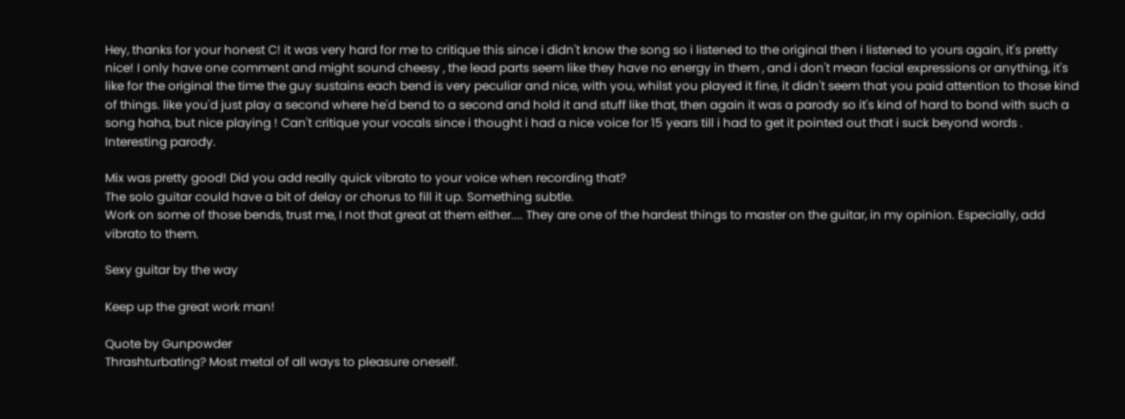Hey, thanks for your honest C! it was very hard for me to critique this since i didn't know the song so i listened to the original then i listened to yours again, it's pretty nice! I only have one comment and might sound cheesy , the lead parts seem like they have no energy in them , and i don't mean facial expressions or anything, it's like for the original the time the guy sustains each bend is very peculiar and nice, with you, whilst you played it fine, it didn't seem that you paid attention to those kind of things. like you'd just play a second where he'd bend to a second and hold it and stuff like that, then again it was a parody so it's kind of hard to bond with such a song haha, but nice playing ! Can't critique your vocals since i thought i had a nice voice for 15 years till i had to get it pointed out that i suck beyond words .
Interesting parody.

Mix was pretty good! Did you add really quick vibrato to your voice when recording that?
The solo guitar could have a bit of delay or chorus to fill it up. Something subtle.
Work on some of those bends, trust me, I not that great at them either.... They are one of the hardest things to master on the guitar, in my opinion. Especially, add vibrato to them.

Sexy guitar by the way

Keep up the great work man!

Quote by Gunpowder
Thrashturbating? Most metal of all ways to pleasure oneself.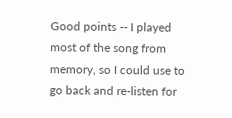Good points -- I played most of the song from memory, so I could use to go back and re-listen for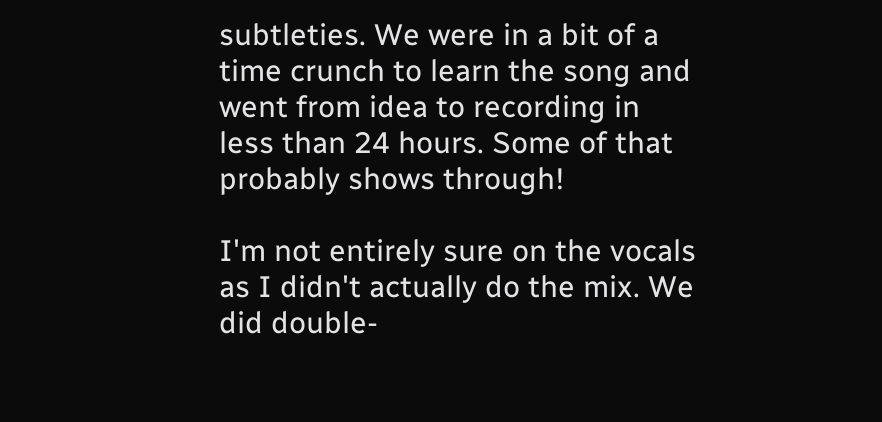subtleties. We were in a bit of a time crunch to learn the song and went from idea to recording in less than 24 hours. Some of that probably shows through!

I'm not entirely sure on the vocals as I didn't actually do the mix. We did double-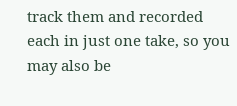track them and recorded each in just one take, so you may also be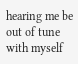hearing me be out of tune with myself